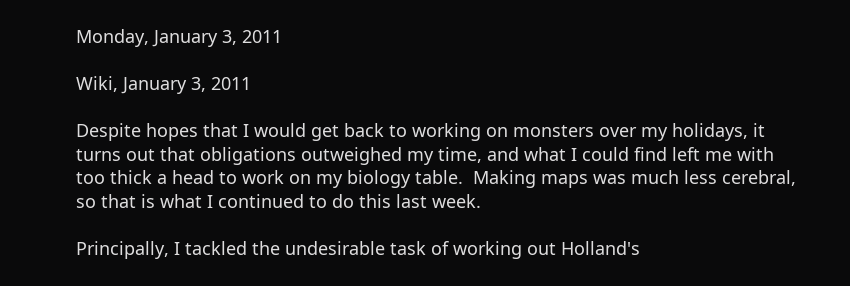Monday, January 3, 2011

Wiki, January 3, 2011

Despite hopes that I would get back to working on monsters over my holidays, it turns out that obligations outweighed my time, and what I could find left me with too thick a head to work on my biology table.  Making maps was much less cerebral, so that is what I continued to do this last week.

Principally, I tackled the undesirable task of working out Holland's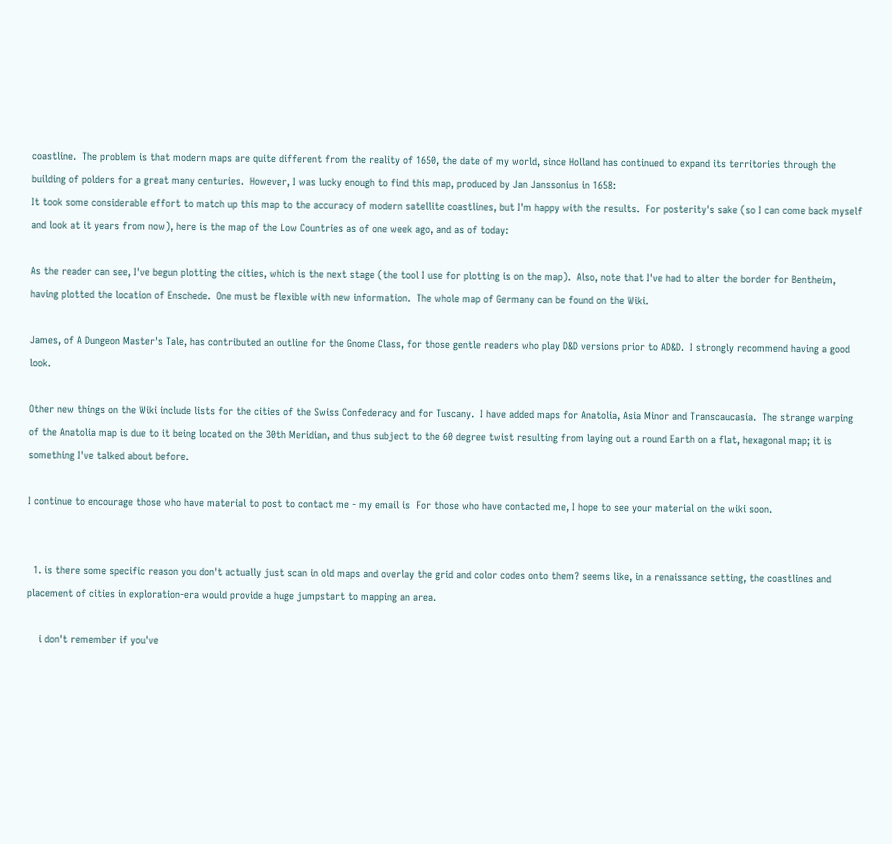coastline.  The problem is that modern maps are quite different from the reality of 1650, the date of my world, since Holland has continued to expand its territories through the building of polders for a great many centuries.  However, I was lucky enough to find this map, produced by Jan Janssonius in 1658:
It took some considerable effort to match up this map to the accuracy of modern satellite coastlines, but I'm happy with the results.  For posterity's sake (so I can come back myself and look at it years from now), here is the map of the Low Countries as of one week ago, and as of today:

As the reader can see, I've begun plotting the cities, which is the next stage (the tool I use for plotting is on the map).  Also, note that I've had to alter the border for Bentheim, having plotted the location of Enschede.  One must be flexible with new information.  The whole map of Germany can be found on the Wiki.

James, of A Dungeon Master's Tale, has contributed an outline for the Gnome Class, for those gentle readers who play D&D versions prior to AD&D.  I strongly recommend having a good look.

Other new things on the Wiki include lists for the cities of the Swiss Confederacy and for Tuscany.  I have added maps for Anatolia, Asia Minor and Transcaucasia.  The strange warping of the Anatolia map is due to it being located on the 30th Meridian, and thus subject to the 60 degree twist resulting from laying out a round Earth on a flat, hexagonal map; it is something I've talked about before.

I continue to encourage those who have material to post to contact me - my email is  For those who have contacted me, I hope to see your material on the wiki soon.


  1. is there some specific reason you don't actually just scan in old maps and overlay the grid and color codes onto them? seems like, in a renaissance setting, the coastlines and placement of cities in exploration-era would provide a huge jumpstart to mapping an area.

    i don't remember if you've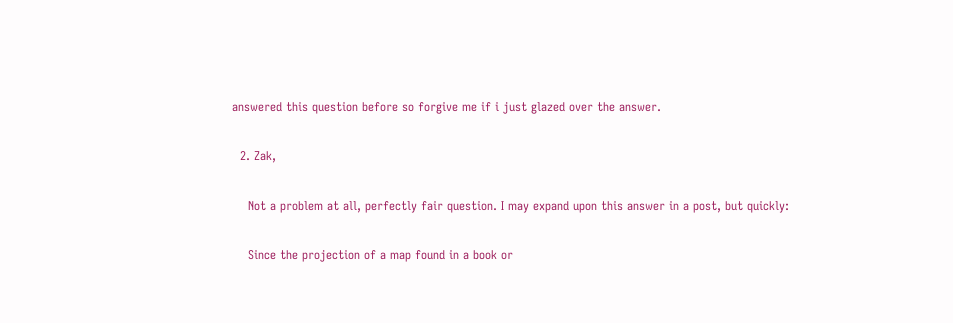answered this question before so forgive me if i just glazed over the answer.

  2. Zak,

    Not a problem at all, perfectly fair question. I may expand upon this answer in a post, but quickly:

    Since the projection of a map found in a book or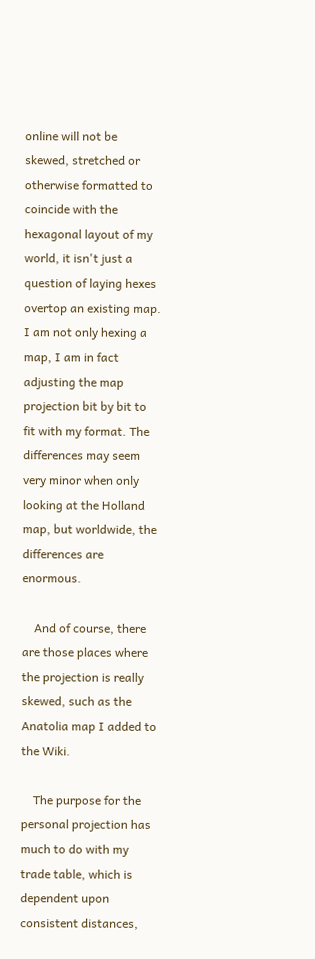online will not be skewed, stretched or otherwise formatted to coincide with the hexagonal layout of my world, it isn't just a question of laying hexes overtop an existing map. I am not only hexing a map, I am in fact adjusting the map projection bit by bit to fit with my format. The differences may seem very minor when only looking at the Holland map, but worldwide, the differences are enormous.

    And of course, there are those places where the projection is really skewed, such as the Anatolia map I added to the Wiki.

    The purpose for the personal projection has much to do with my trade table, which is dependent upon consistent distances,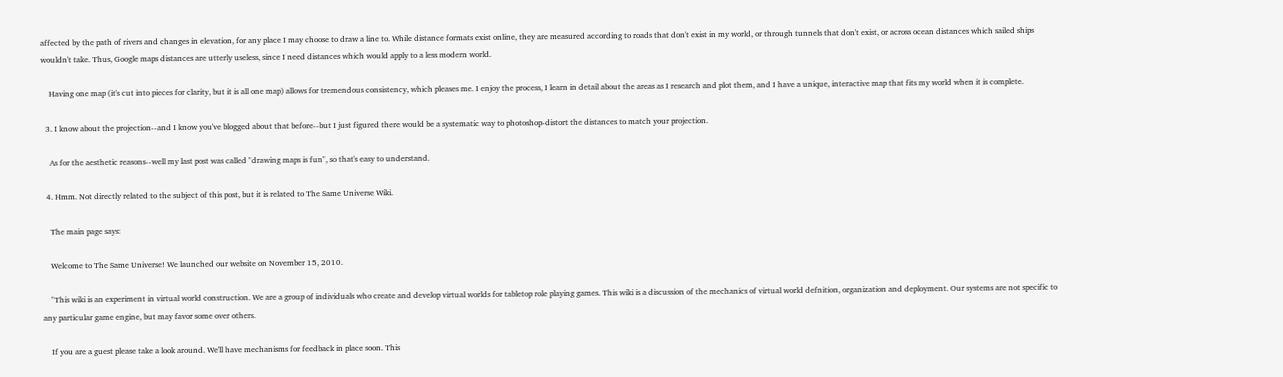affected by the path of rivers and changes in elevation, for any place I may choose to draw a line to. While distance formats exist online, they are measured according to roads that don't exist in my world, or through tunnels that don't exist, or across ocean distances which sailed ships wouldn't take. Thus, Google maps distances are utterly useless, since I need distances which would apply to a less modern world.

    Having one map (it's cut into pieces for clarity, but it is all one map) allows for tremendous consistency, which pleases me. I enjoy the process, I learn in detail about the areas as I research and plot them, and I have a unique, interactive map that fits my world when it is complete.

  3. I know about the projection--and I know you've blogged about that before--but I just figured there would be a systematic way to photoshop-distort the distances to match your projection.

    As for the aesthetic reasons--well my last post was called "drawing maps is fun", so that's easy to understand.

  4. Hmm. Not directly related to the subject of this post, but it is related to The Same Universe Wiki.

    The main page says:

    Welcome to The Same Universe! We launched our website on November 15, 2010.

    "This wiki is an experiment in virtual world construction. We are a group of individuals who create and develop virtual worlds for tabletop role playing games. This wiki is a discussion of the mechanics of virtual world defnition, organization and deployment. Our systems are not specific to any particular game engine, but may favor some over others.

    If you are a guest please take a look around. We'll have mechanisms for feedback in place soon. This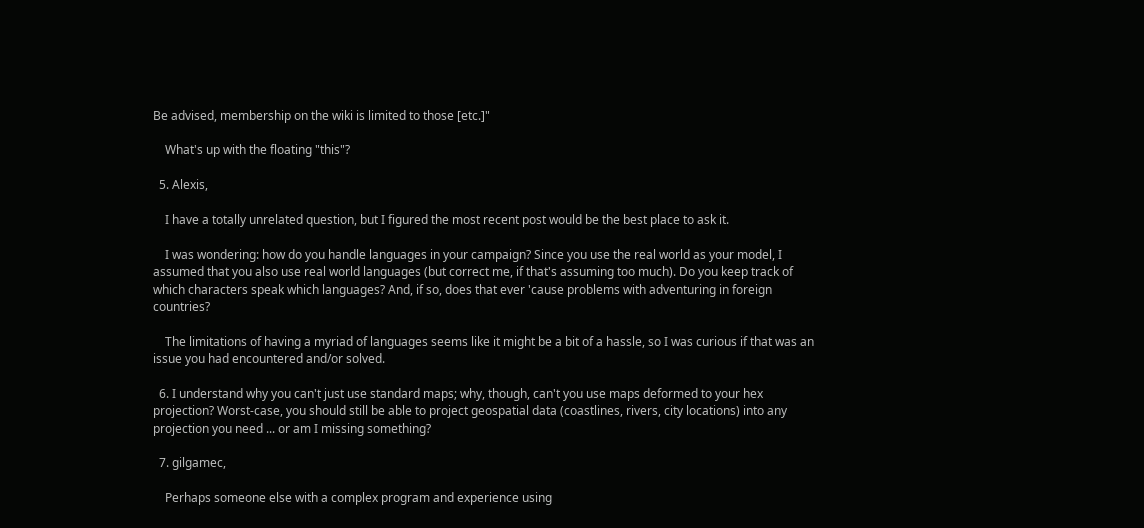Be advised, membership on the wiki is limited to those [etc.]"

    What's up with the floating "this"?

  5. Alexis,

    I have a totally unrelated question, but I figured the most recent post would be the best place to ask it.

    I was wondering: how do you handle languages in your campaign? Since you use the real world as your model, I assumed that you also use real world languages (but correct me, if that's assuming too much). Do you keep track of which characters speak which languages? And, if so, does that ever 'cause problems with adventuring in foreign countries?

    The limitations of having a myriad of languages seems like it might be a bit of a hassle, so I was curious if that was an issue you had encountered and/or solved.

  6. I understand why you can't just use standard maps; why, though, can't you use maps deformed to your hex projection? Worst-case, you should still be able to project geospatial data (coastlines, rivers, city locations) into any projection you need ... or am I missing something?

  7. gilgamec,

    Perhaps someone else with a complex program and experience using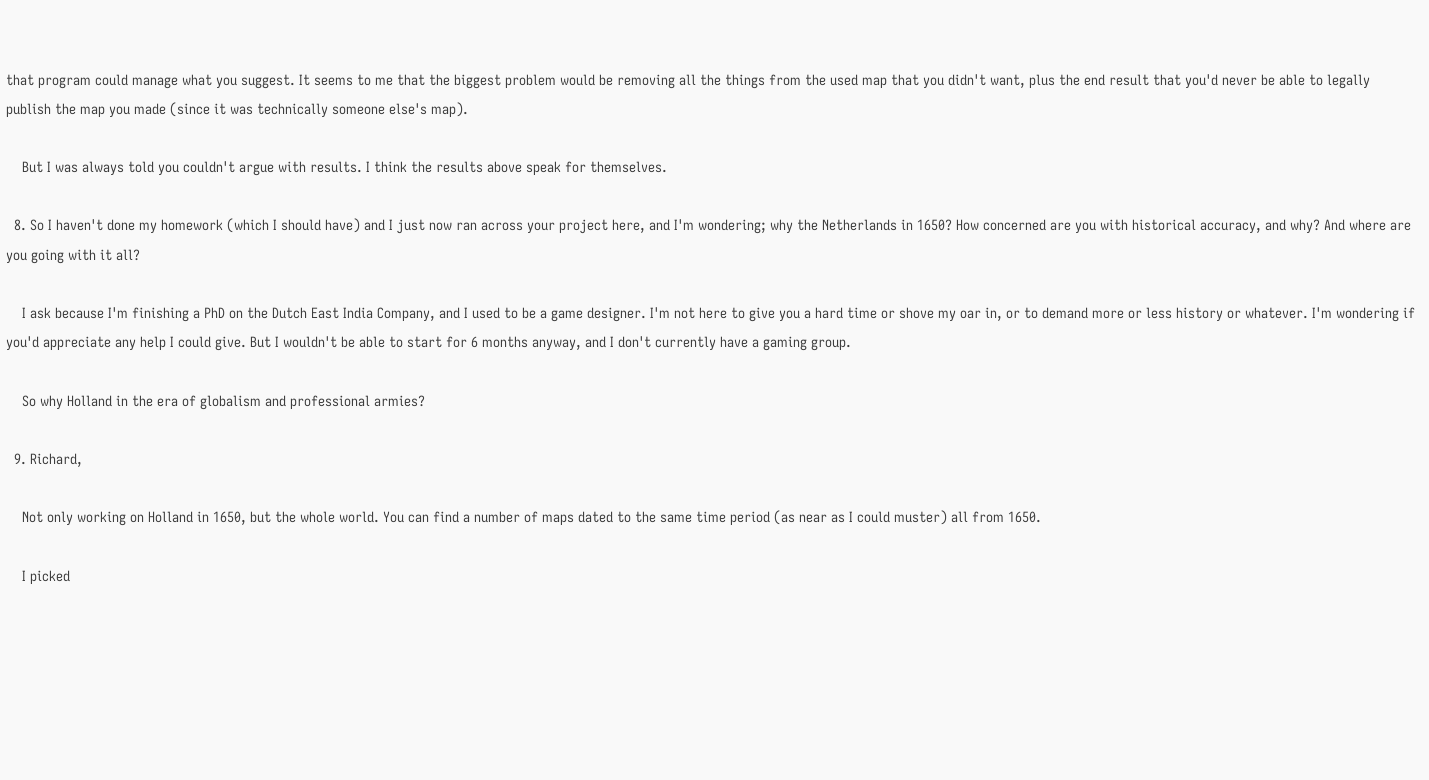that program could manage what you suggest. It seems to me that the biggest problem would be removing all the things from the used map that you didn't want, plus the end result that you'd never be able to legally publish the map you made (since it was technically someone else's map).

    But I was always told you couldn't argue with results. I think the results above speak for themselves.

  8. So I haven't done my homework (which I should have) and I just now ran across your project here, and I'm wondering; why the Netherlands in 1650? How concerned are you with historical accuracy, and why? And where are you going with it all?

    I ask because I'm finishing a PhD on the Dutch East India Company, and I used to be a game designer. I'm not here to give you a hard time or shove my oar in, or to demand more or less history or whatever. I'm wondering if you'd appreciate any help I could give. But I wouldn't be able to start for 6 months anyway, and I don't currently have a gaming group.

    So why Holland in the era of globalism and professional armies?

  9. Richard,

    Not only working on Holland in 1650, but the whole world. You can find a number of maps dated to the same time period (as near as I could muster) all from 1650.

    I picked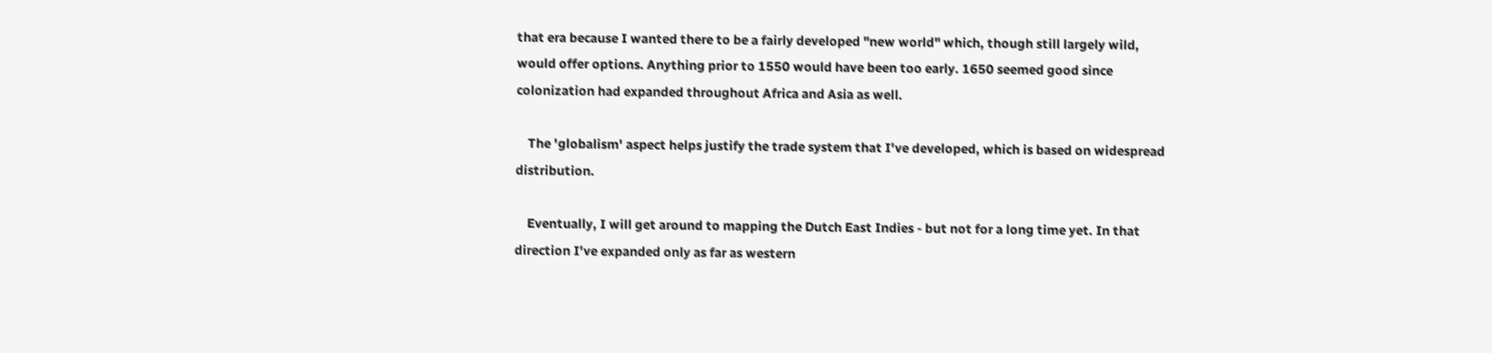that era because I wanted there to be a fairly developed "new world" which, though still largely wild, would offer options. Anything prior to 1550 would have been too early. 1650 seemed good since colonization had expanded throughout Africa and Asia as well.

    The 'globalism' aspect helps justify the trade system that I've developed, which is based on widespread distribution.

    Eventually, I will get around to mapping the Dutch East Indies - but not for a long time yet. In that direction I've expanded only as far as western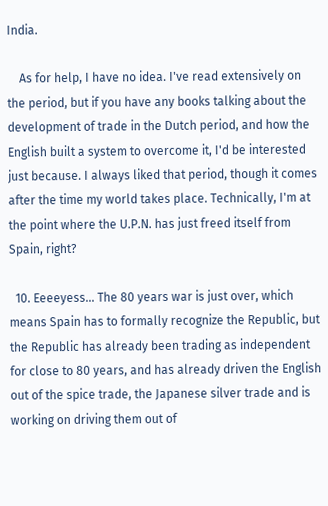India.

    As for help, I have no idea. I've read extensively on the period, but if you have any books talking about the development of trade in the Dutch period, and how the English built a system to overcome it, I'd be interested just because. I always liked that period, though it comes after the time my world takes place. Technically, I'm at the point where the U.P.N. has just freed itself from Spain, right?

  10. Eeeeyess... The 80 years war is just over, which means Spain has to formally recognize the Republic, but the Republic has already been trading as independent for close to 80 years, and has already driven the English out of the spice trade, the Japanese silver trade and is working on driving them out of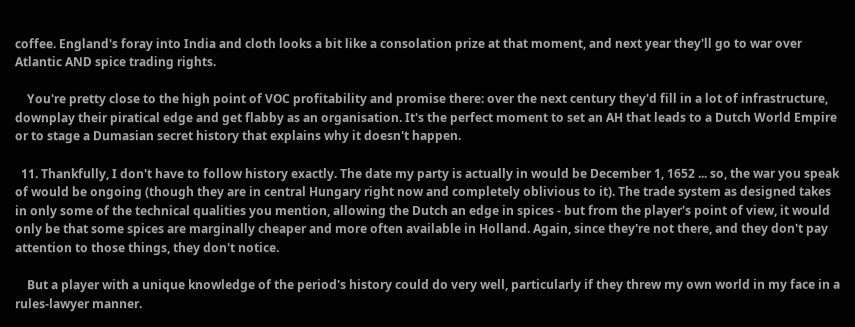coffee. England's foray into India and cloth looks a bit like a consolation prize at that moment, and next year they'll go to war over Atlantic AND spice trading rights.

    You're pretty close to the high point of VOC profitability and promise there: over the next century they'd fill in a lot of infrastructure, downplay their piratical edge and get flabby as an organisation. It's the perfect moment to set an AH that leads to a Dutch World Empire or to stage a Dumasian secret history that explains why it doesn't happen.

  11. Thankfully, I don't have to follow history exactly. The date my party is actually in would be December 1, 1652 ... so, the war you speak of would be ongoing (though they are in central Hungary right now and completely oblivious to it). The trade system as designed takes in only some of the technical qualities you mention, allowing the Dutch an edge in spices - but from the player's point of view, it would only be that some spices are marginally cheaper and more often available in Holland. Again, since they're not there, and they don't pay attention to those things, they don't notice.

    But a player with a unique knowledge of the period's history could do very well, particularly if they threw my own world in my face in a rules-lawyer manner.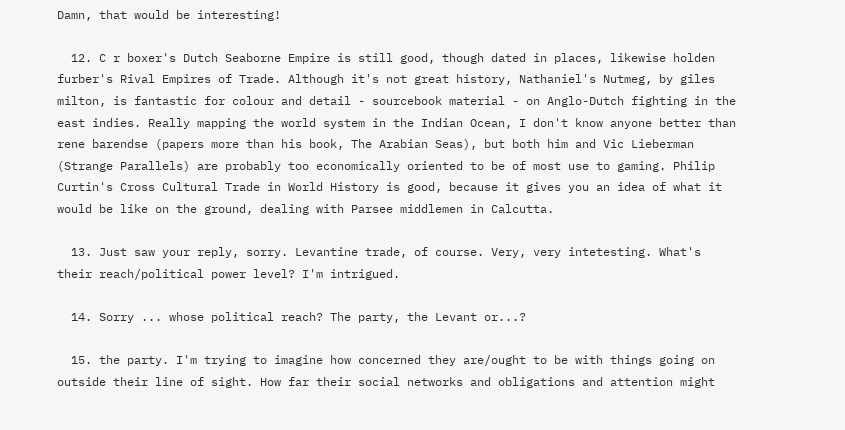Damn, that would be interesting!

  12. C r boxer's Dutch Seaborne Empire is still good, though dated in places, likewise holden furber's Rival Empires of Trade. Although it's not great history, Nathaniel's Nutmeg, by giles milton, is fantastic for colour and detail - sourcebook material - on Anglo-Dutch fighting in the east indies. Really mapping the world system in the Indian Ocean, I don't know anyone better than rene barendse (papers more than his book, The Arabian Seas), but both him and Vic Lieberman (Strange Parallels) are probably too economically oriented to be of most use to gaming. Philip Curtin's Cross Cultural Trade in World History is good, because it gives you an idea of what it would be like on the ground, dealing with Parsee middlemen in Calcutta.

  13. Just saw your reply, sorry. Levantine trade, of course. Very, very intetesting. What's their reach/political power level? I'm intrigued.

  14. Sorry ... whose political reach? The party, the Levant or...?

  15. the party. I'm trying to imagine how concerned they are/ought to be with things going on outside their line of sight. How far their social networks and obligations and attention might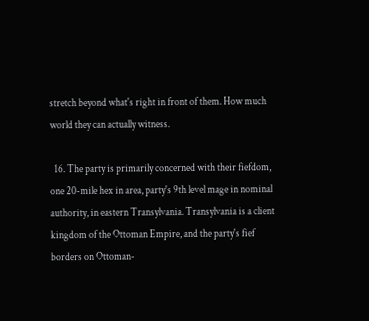stretch beyond what's right in front of them. How much world they can actually witness.

  16. The party is primarily concerned with their fiefdom, one 20-mile hex in area, party's 9th level mage in nominal authority, in eastern Transylvania. Transylvania is a client kingdom of the Ottoman Empire, and the party's fief borders on Ottoman-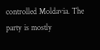controlled Moldavia. The party is mostly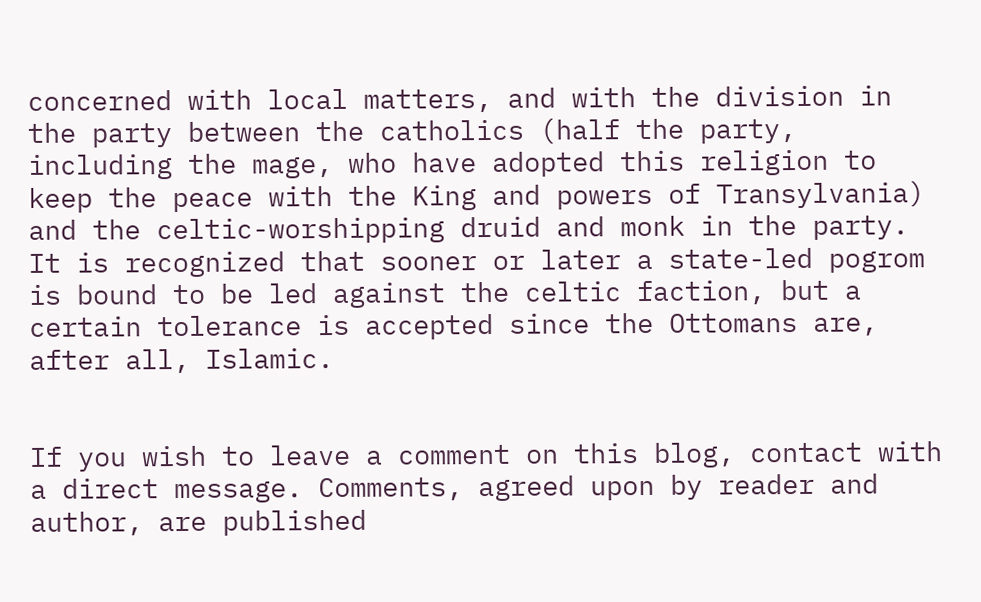concerned with local matters, and with the division in the party between the catholics (half the party, including the mage, who have adopted this religion to keep the peace with the King and powers of Transylvania) and the celtic-worshipping druid and monk in the party. It is recognized that sooner or later a state-led pogrom is bound to be led against the celtic faction, but a certain tolerance is accepted since the Ottomans are, after all, Islamic.


If you wish to leave a comment on this blog, contact with a direct message. Comments, agreed upon by reader and author, are published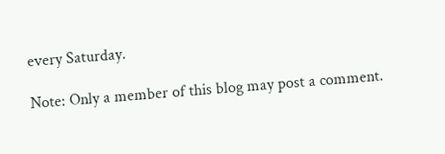every Saturday.

Note: Only a member of this blog may post a comment.